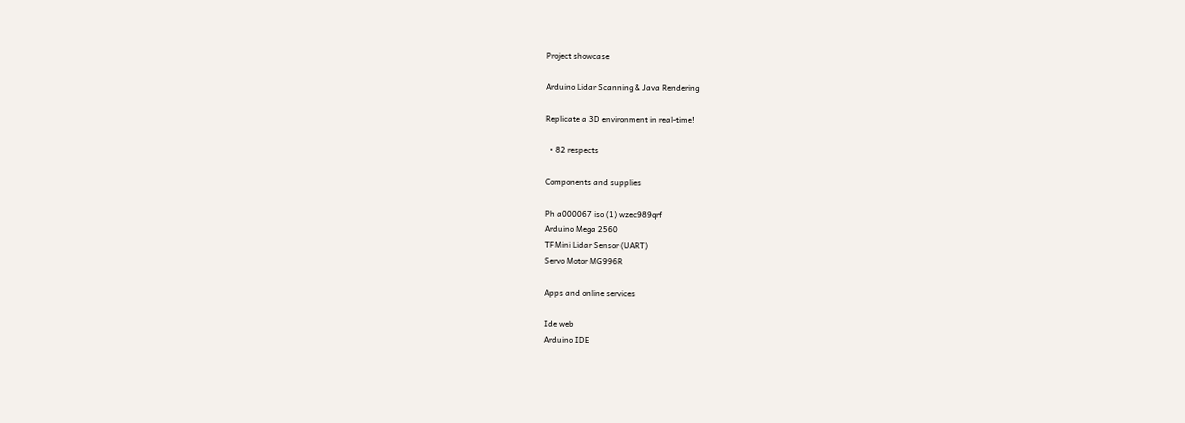Project showcase

Arduino Lidar Scanning & Java Rendering

Replicate a 3D environment in real-time!

  • 82 respects

Components and supplies

Ph a000067 iso (1) wzec989qrf
Arduino Mega 2560
TFMini Lidar Sensor (UART)
Servo Motor MG996R

Apps and online services

Ide web
Arduino IDE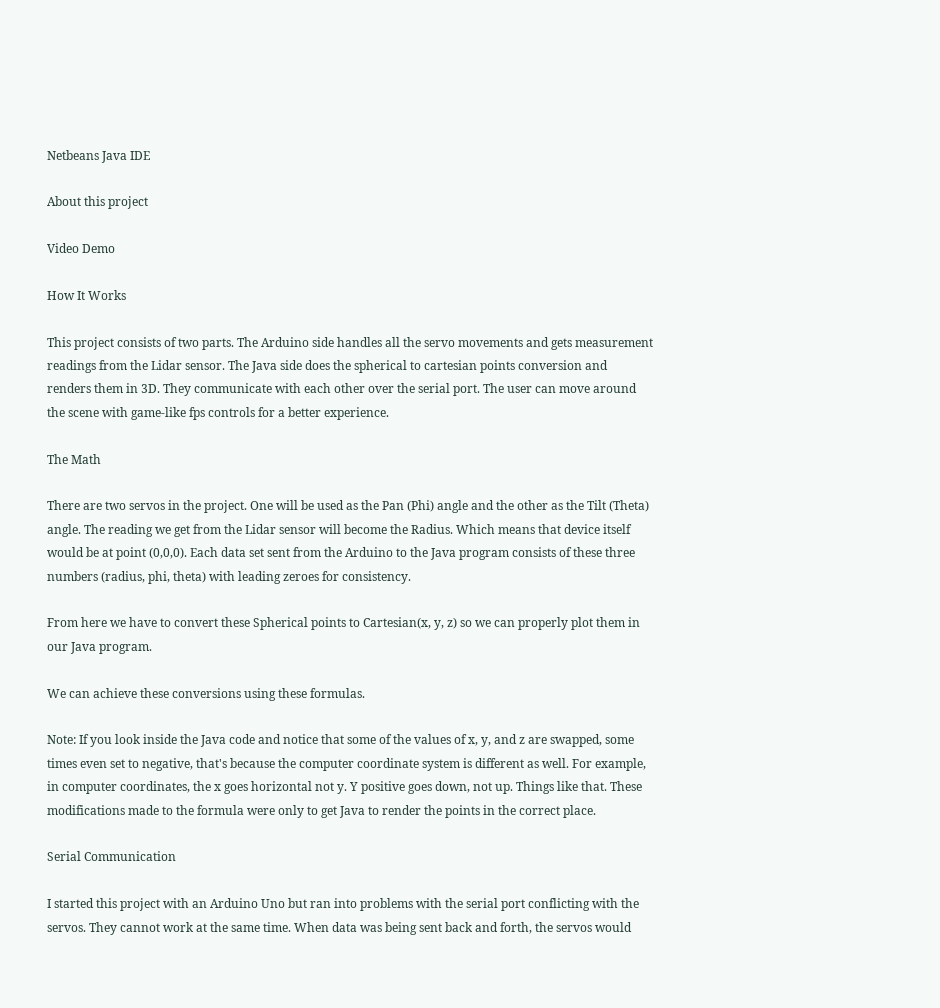Netbeans Java IDE

About this project

Video Demo

How It Works

This project consists of two parts. The Arduino side handles all the servo movements and gets measurement readings from the Lidar sensor. The Java side does the spherical to cartesian points conversion and renders them in 3D. They communicate with each other over the serial port. The user can move around the scene with game-like fps controls for a better experience.

The Math

There are two servos in the project. One will be used as the Pan (Phi) angle and the other as the Tilt (Theta) angle. The reading we get from the Lidar sensor will become the Radius. Which means that device itself would be at point (0,0,0). Each data set sent from the Arduino to the Java program consists of these three numbers (radius, phi, theta) with leading zeroes for consistency.

From here we have to convert these Spherical points to Cartesian(x, y, z) so we can properly plot them in our Java program.

We can achieve these conversions using these formulas.

Note: If you look inside the Java code and notice that some of the values of x, y, and z are swapped, some times even set to negative, that's because the computer coordinate system is different as well. For example, in computer coordinates, the x goes horizontal not y. Y positive goes down, not up. Things like that. These modifications made to the formula were only to get Java to render the points in the correct place.

Serial Communication

I started this project with an Arduino Uno but ran into problems with the serial port conflicting with the servos. They cannot work at the same time. When data was being sent back and forth, the servos would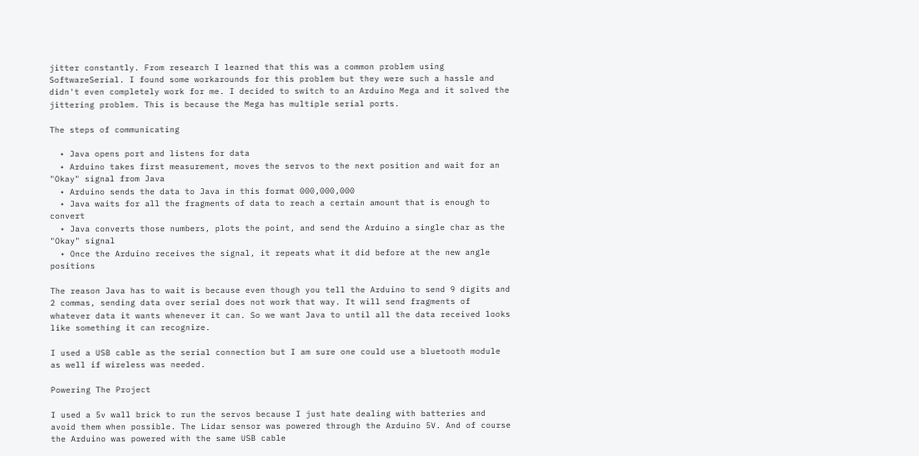jitter constantly. From research I learned that this was a common problem using SoftwareSerial. I found some workarounds for this problem but they were such a hassle and didn't even completely work for me. I decided to switch to an Arduino Mega and it solved the jittering problem. This is because the Mega has multiple serial ports.

The steps of communicating

  • Java opens port and listens for data
  • Arduino takes first measurement, moves the servos to the next position and wait for an "Okay" signal from Java
  • Arduino sends the data to Java in this format 000,000,000
  • Java waits for all the fragments of data to reach a certain amount that is enough to convert
  • Java converts those numbers, plots the point, and send the Arduino a single char as the "Okay" signal
  • Once the Arduino receives the signal, it repeats what it did before at the new angle positions

The reason Java has to wait is because even though you tell the Arduino to send 9 digits and 2 commas, sending data over serial does not work that way. It will send fragments of whatever data it wants whenever it can. So we want Java to until all the data received looks like something it can recognize.

I used a USB cable as the serial connection but I am sure one could use a bluetooth module as well if wireless was needed.

Powering The Project

I used a 5v wall brick to run the servos because I just hate dealing with batteries and avoid them when possible. The Lidar sensor was powered through the Arduino 5V. And of course the Arduino was powered with the same USB cable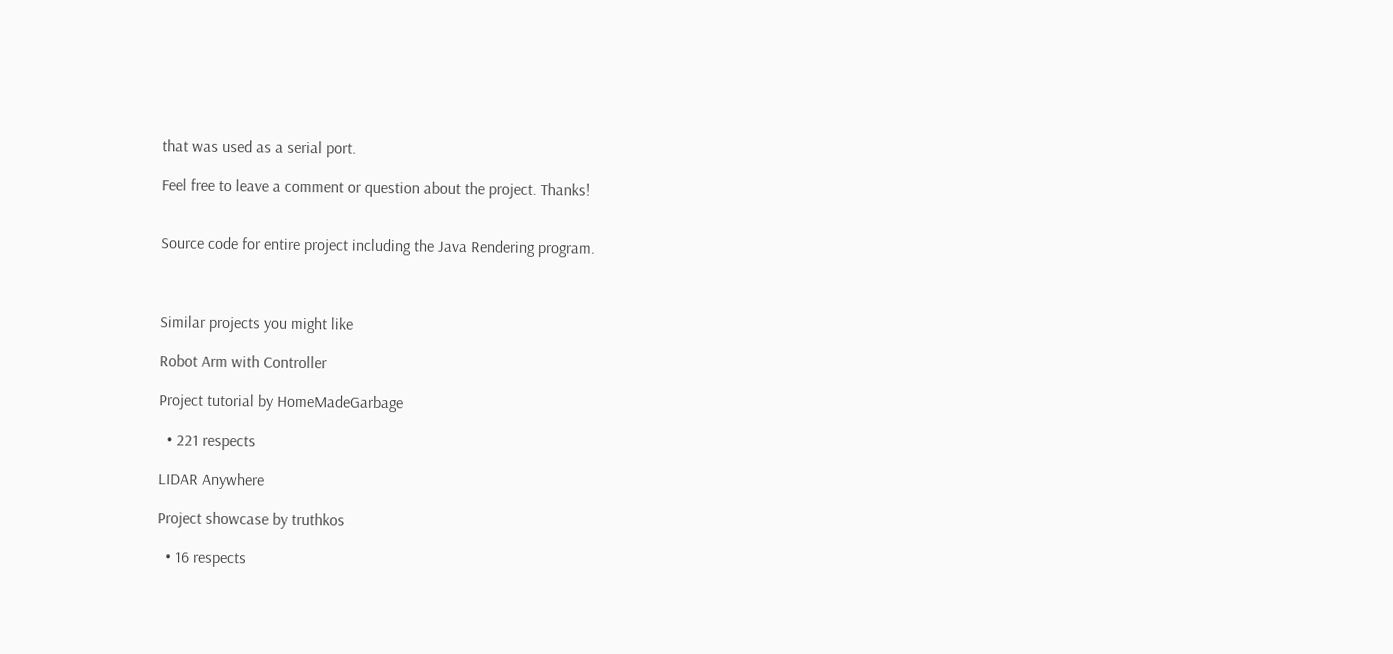that was used as a serial port.

Feel free to leave a comment or question about the project. Thanks!


Source code for entire project including the Java Rendering program.



Similar projects you might like

Robot Arm with Controller

Project tutorial by HomeMadeGarbage

  • 221 respects

LIDAR Anywhere

Project showcase by truthkos

  • 16 respects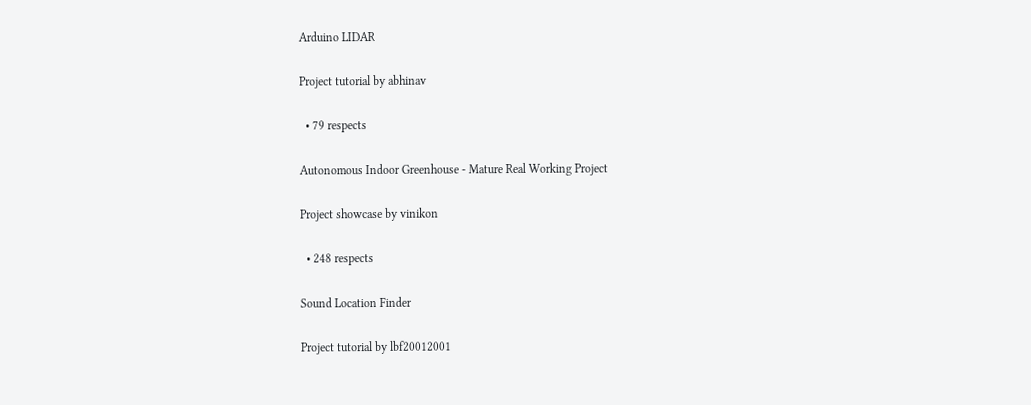Arduino LIDAR

Project tutorial by abhinav

  • 79 respects

Autonomous Indoor Greenhouse - Mature Real Working Project

Project showcase by vinikon

  • 248 respects

Sound Location Finder

Project tutorial by lbf20012001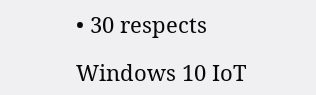• 30 respects

Windows 10 IoT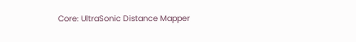Core: UltraSonic Distance Mapper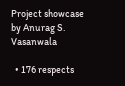Project showcase by Anurag S. Vasanwala

  • 176 respects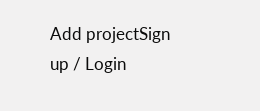Add projectSign up / Login